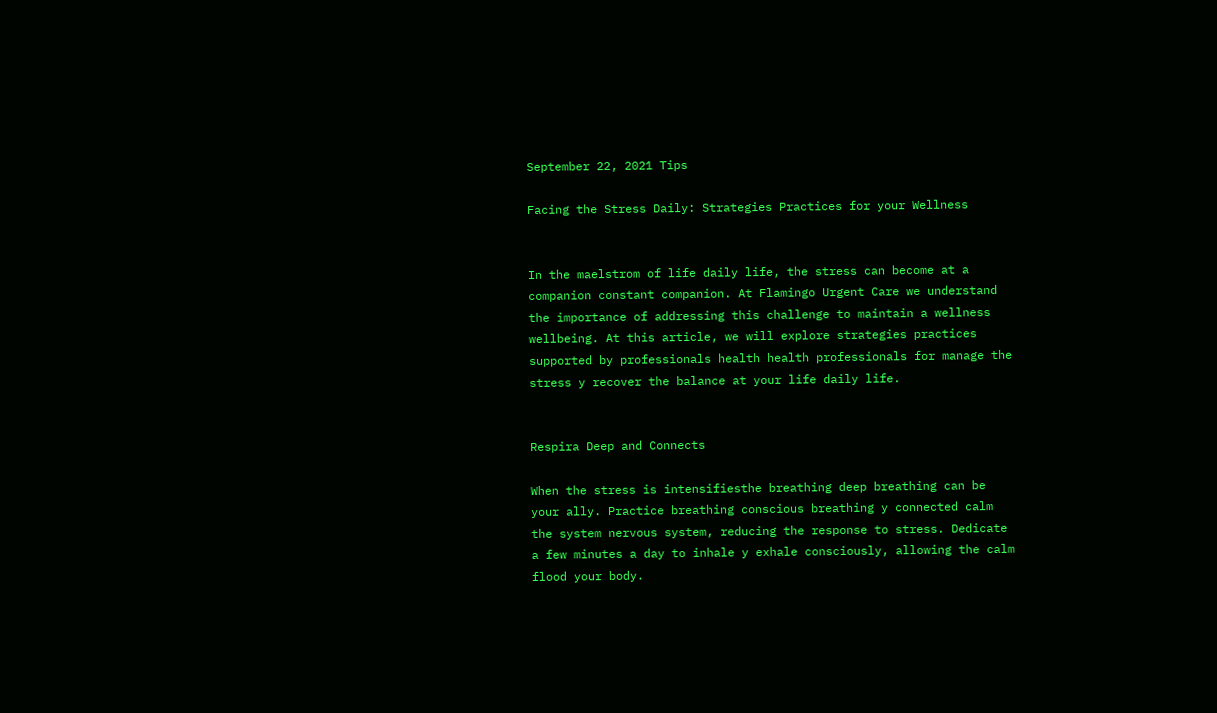September 22, 2021 Tips

Facing the Stress Daily: Strategies Practices for your Wellness


In the maelstrom of life daily life, the stress can become at a companion constant companion. At Flamingo Urgent Care we understand the importance of addressing this challenge to maintain a wellness wellbeing. At this article, we will explore strategies practices supported by professionals health health professionals for manage the stress y recover the balance at your life daily life.


Respira Deep and Connects

When the stress is intensifiesthe breathing deep breathing can be your ally. Practice breathing conscious breathing y connected calm the system nervous system, reducing the response to stress. Dedicate a few minutes a day to inhale y exhale consciously, allowing the calm flood your body.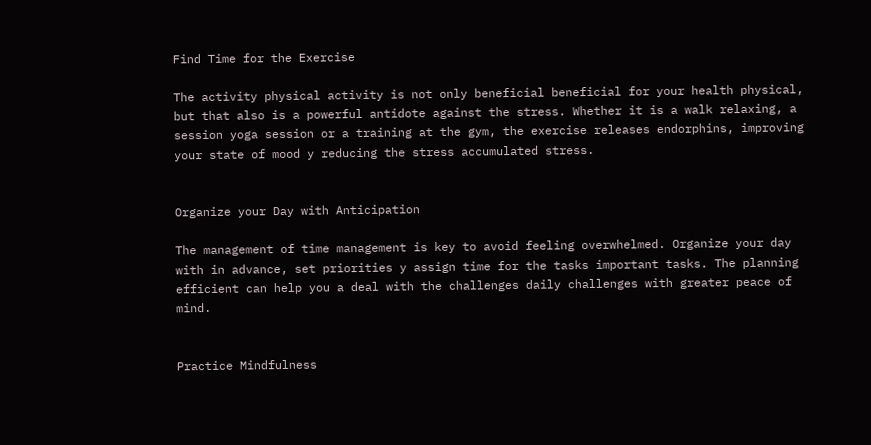Find Time for the Exercise

The activity physical activity is not only beneficial beneficial for your health physical, but that also is a powerful antidote against the stress. Whether it is a walk relaxing, a session yoga session or a training at the gym, the exercise releases endorphins, improving your state of mood y reducing the stress accumulated stress.


Organize your Day with Anticipation

The management of time management is key to avoid feeling overwhelmed. Organize your day with in advance, set priorities y assign time for the tasks important tasks. The planning efficient can help you a deal with the challenges daily challenges with greater peace of mind.


Practice Mindfulness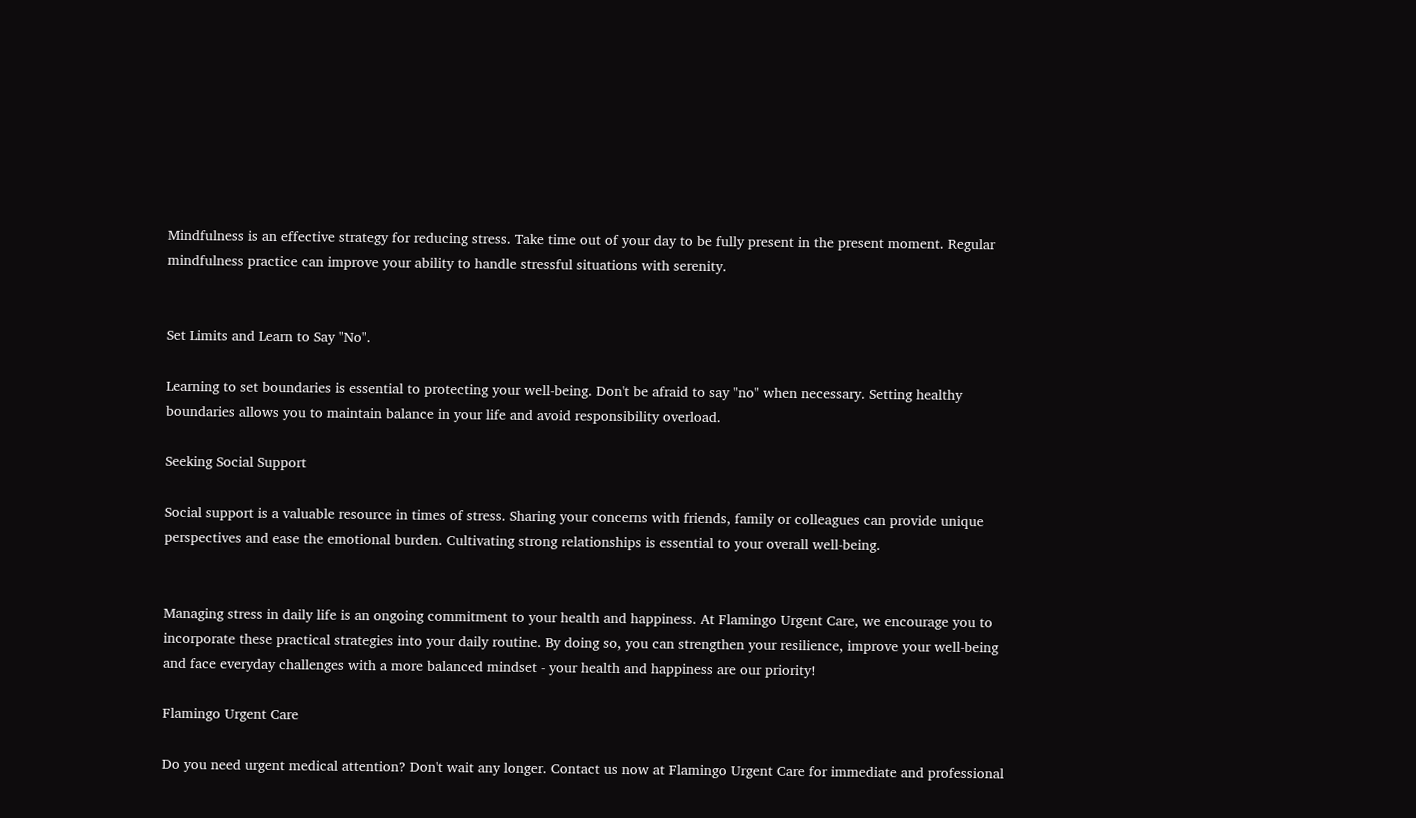Mindfulness is an effective strategy for reducing stress. Take time out of your day to be fully present in the present moment. Regular mindfulness practice can improve your ability to handle stressful situations with serenity.


Set Limits and Learn to Say "No".

Learning to set boundaries is essential to protecting your well-being. Don't be afraid to say "no" when necessary. Setting healthy boundaries allows you to maintain balance in your life and avoid responsibility overload.

Seeking Social Support

Social support is a valuable resource in times of stress. Sharing your concerns with friends, family or colleagues can provide unique perspectives and ease the emotional burden. Cultivating strong relationships is essential to your overall well-being.


Managing stress in daily life is an ongoing commitment to your health and happiness. At Flamingo Urgent Care, we encourage you to incorporate these practical strategies into your daily routine. By doing so, you can strengthen your resilience, improve your well-being and face everyday challenges with a more balanced mindset - your health and happiness are our priority!

Flamingo Urgent Care

Do you need urgent medical attention? Don't wait any longer. Contact us now at Flamingo Urgent Care for immediate and professional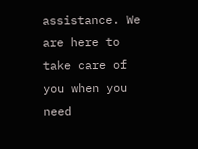assistance. We are here to take care of you when you need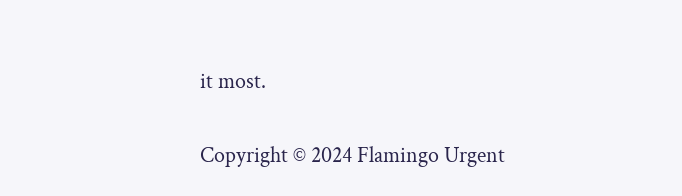it most.

Copyright © 2024 Flamingo Urgent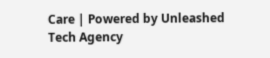Care | Powered by Unleashed Tech Agency